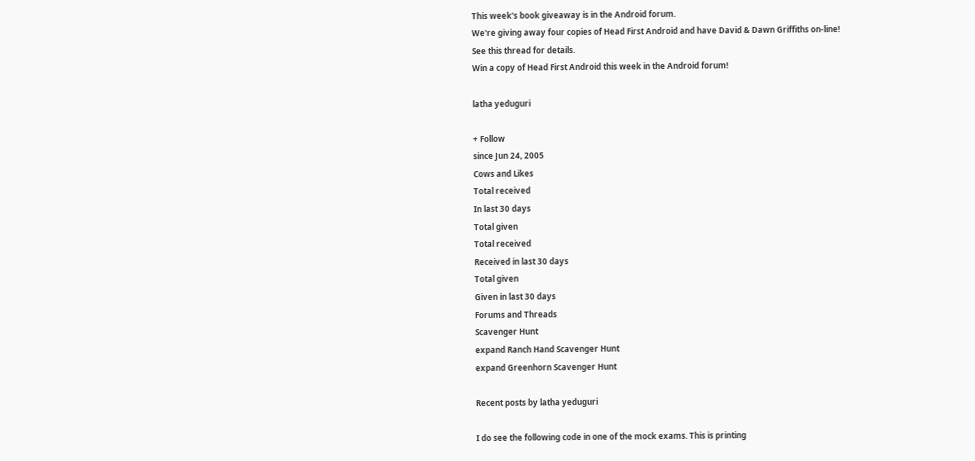This week's book giveaway is in the Android forum.
We're giving away four copies of Head First Android and have David & Dawn Griffiths on-line!
See this thread for details.
Win a copy of Head First Android this week in the Android forum!

latha yeduguri

+ Follow
since Jun 24, 2005
Cows and Likes
Total received
In last 30 days
Total given
Total received
Received in last 30 days
Total given
Given in last 30 days
Forums and Threads
Scavenger Hunt
expand Ranch Hand Scavenger Hunt
expand Greenhorn Scavenger Hunt

Recent posts by latha yeduguri

I do see the following code in one of the mock exams. This is printing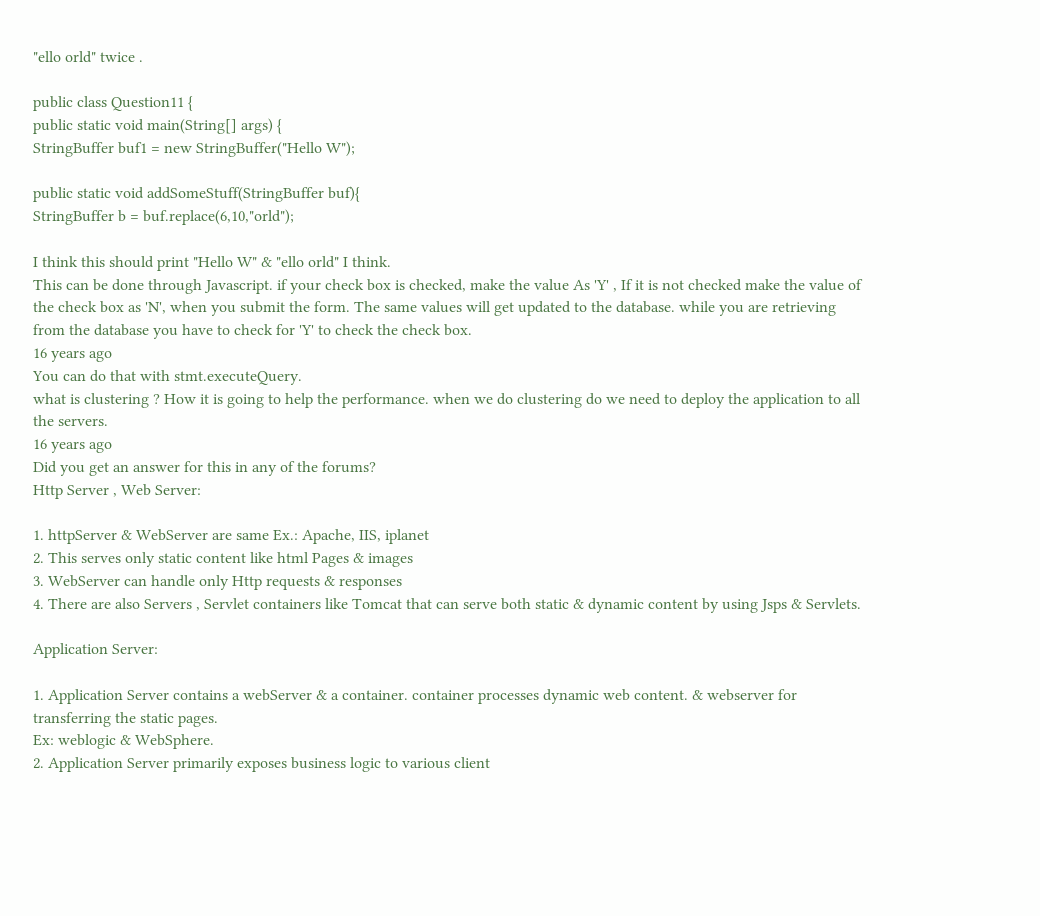"ello orld" twice .

public class Question11 {
public static void main(String[] args) {
StringBuffer buf1 = new StringBuffer("Hello W");

public static void addSomeStuff(StringBuffer buf){
StringBuffer b = buf.replace(6,10,"orld");

I think this should print "Hello W" & "ello orld" I think.
This can be done through Javascript. if your check box is checked, make the value As 'Y' , If it is not checked make the value of the check box as 'N', when you submit the form. The same values will get updated to the database. while you are retrieving from the database you have to check for 'Y' to check the check box.
16 years ago
You can do that with stmt.executeQuery.
what is clustering ? How it is going to help the performance. when we do clustering do we need to deploy the application to all the servers.
16 years ago
Did you get an answer for this in any of the forums?
Http Server , Web Server:

1. httpServer & WebServer are same Ex.: Apache, IIS, iplanet
2. This serves only static content like html Pages & images
3. WebServer can handle only Http requests & responses
4. There are also Servers , Servlet containers like Tomcat that can serve both static & dynamic content by using Jsps & Servlets.

Application Server:

1. Application Server contains a webServer & a container. container processes dynamic web content. & webserver for transferring the static pages.
Ex: weblogic & WebSphere.
2. Application Server primarily exposes business logic to various client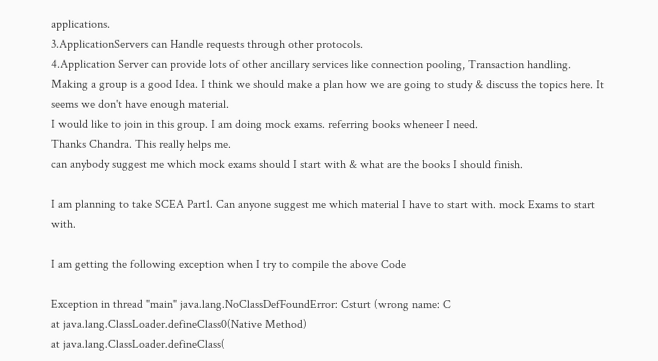applications.
3.ApplicationServers can Handle requests through other protocols.
4.Application Server can provide lots of other ancillary services like connection pooling, Transaction handling.
Making a group is a good Idea. I think we should make a plan how we are going to study & discuss the topics here. It seems we don't have enough material.
I would like to join in this group. I am doing mock exams. referring books wheneer I need.
Thanks Chandra. This really helps me.
can anybody suggest me which mock exams should I start with & what are the books I should finish.

I am planning to take SCEA Part1. Can anyone suggest me which material I have to start with. mock Exams to start with.

I am getting the following exception when I try to compile the above Code

Exception in thread "main" java.lang.NoClassDefFoundError: Csturt (wrong name: C
at java.lang.ClassLoader.defineClass0(Native Method)
at java.lang.ClassLoader.defineClass(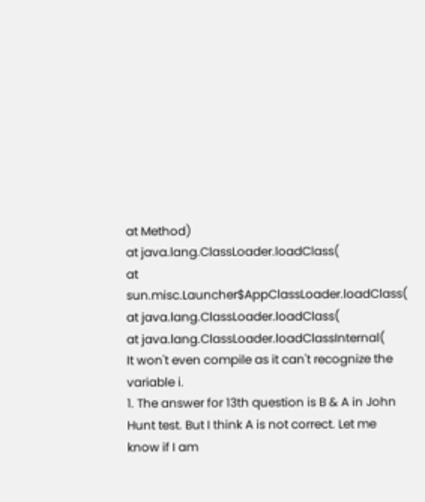at Method)
at java.lang.ClassLoader.loadClass(
at sun.misc.Launcher$AppClassLoader.loadClass(
at java.lang.ClassLoader.loadClass(
at java.lang.ClassLoader.loadClassInternal(
It won't even compile as it can't recognize the variable i.
1. The answer for 13th question is B & A in John Hunt test. But I think A is not correct. Let me know if I am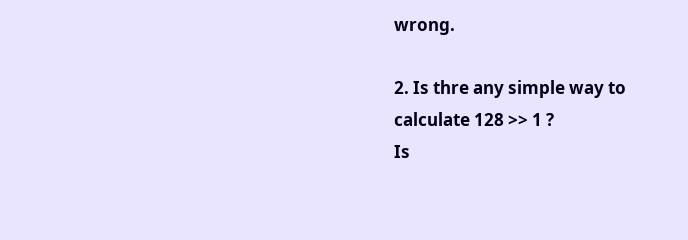wrong.

2. Is thre any simple way to calculate 128 >> 1 ?
Is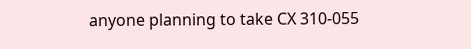anyone planning to take CX 310-055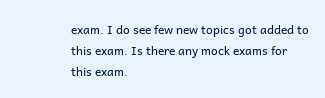exam. I do see few new topics got added to this exam. Is there any mock exams for this exam.